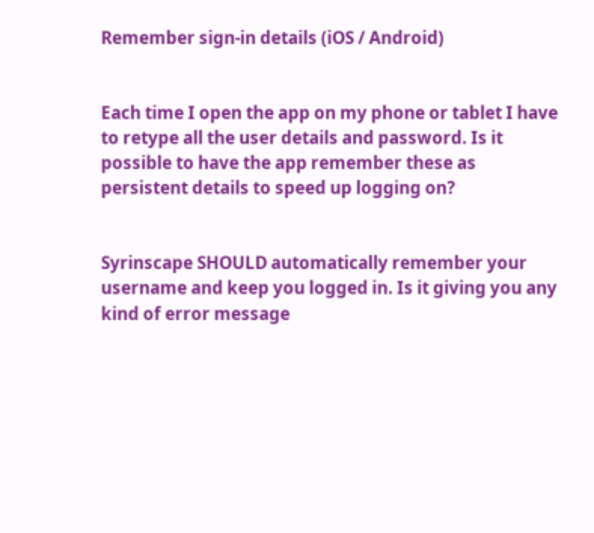Remember sign-in details (iOS / Android)


Each time I open the app on my phone or tablet I have to retype all the user details and password. Is it possible to have the app remember these as persistent details to speed up logging on?


Syrinscape SHOULD automatically remember your username and keep you logged in. Is it giving you any kind of error message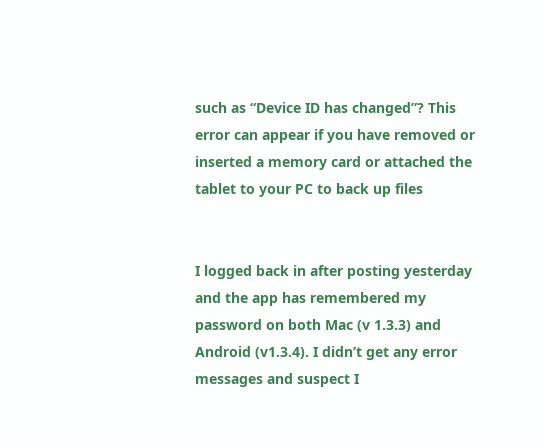such as “Device ID has changed”? This error can appear if you have removed or inserted a memory card or attached the tablet to your PC to back up files


I logged back in after posting yesterday and the app has remembered my password on both Mac (v 1.3.3) and Android (v1.3.4). I didn’t get any error messages and suspect I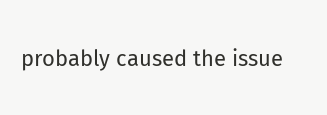probably caused the issue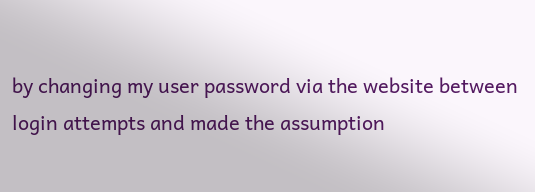by changing my user password via the website between login attempts and made the assumption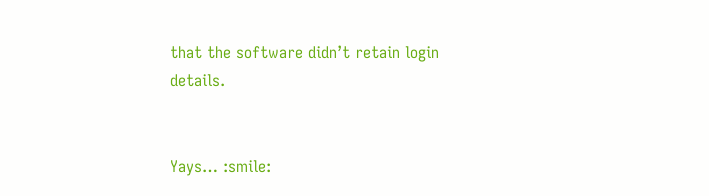that the software didn’t retain login details.


Yays… :smile: